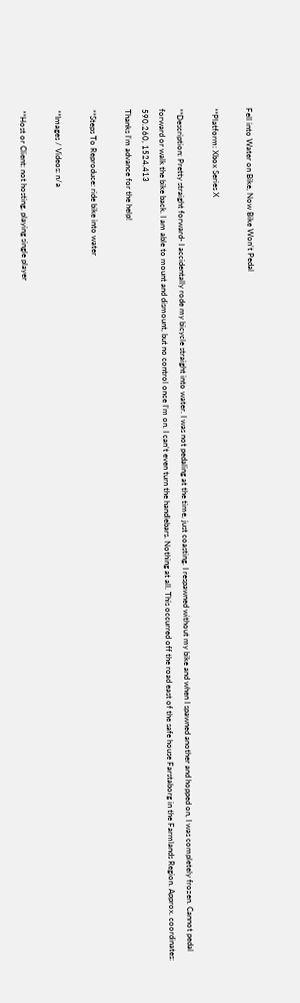Fell into Water on Bike, Now Bike Won’t Pedal

**Platform: Xbox Series X

**Description: Pretty straight forward- I accidentally rode my bicycle straight into water. I was not pedaling at the time, just coasting. I respawned without my bike and when I spawned another and hopped on, I was completely frozen. Cannot pedal forward or walk the bike back. I am able to mount and dismount, but no control once I’m on. I can’t even turn the handlebars. Nothing at all. This occurred off the road east of the safe house Farstaborg in the Farmlands Region. Approx. coordinates: 590.260, 1524.413
Thanks I’m advance for the help!

**Steps To Reproduce: ride bike into water

**Images / Videos: n/a

**Host or Client: not hosting, playing single player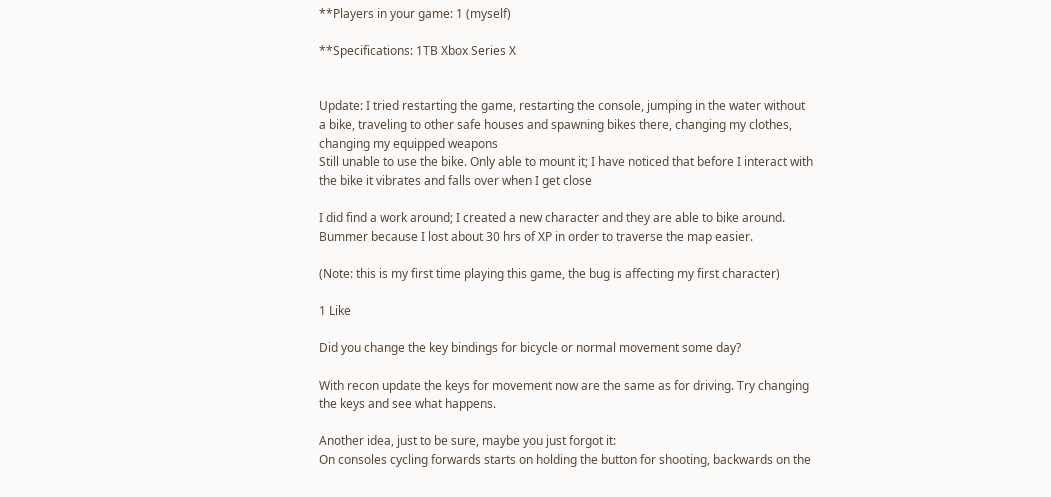**Players in your game: 1 (myself)

**Specifications: 1TB Xbox Series X


Update: I tried restarting the game, restarting the console, jumping in the water without a bike, traveling to other safe houses and spawning bikes there, changing my clothes, changing my equipped weapons
Still unable to use the bike. Only able to mount it; I have noticed that before I interact with the bike it vibrates and falls over when I get close

I did find a work around; I created a new character and they are able to bike around. Bummer because I lost about 30 hrs of XP in order to traverse the map easier.

(Note: this is my first time playing this game, the bug is affecting my first character)

1 Like

Did you change the key bindings for bicycle or normal movement some day?

With recon update the keys for movement now are the same as for driving. Try changing the keys and see what happens.

Another idea, just to be sure, maybe you just forgot it:
On consoles cycling forwards starts on holding the button for shooting, backwards on the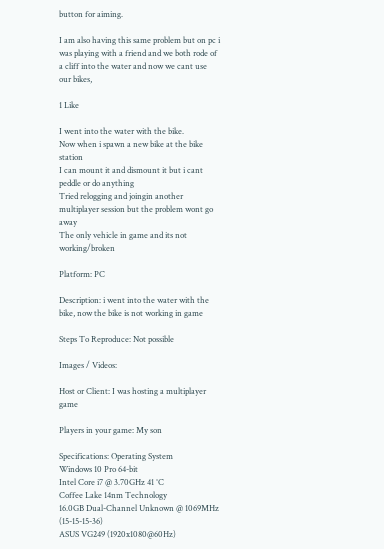button for aiming.

I am also having this same problem but on pc i was playing with a friend and we both rode of a cliff into the water and now we cant use our bikes,

1 Like

I went into the water with the bike.
Now when i spawn a new bike at the bike station
I can mount it and dismount it but i cant peddle or do anything
Tried relogging and joingin another multiplayer session but the problem wont go away
The only vehicle in game and its not working/broken

Platform: PC

Description: i went into the water with the bike, now the bike is not working in game

Steps To Reproduce: Not possible

Images / Videos:

Host or Client: I was hosting a multiplayer game

Players in your game: My son

Specifications: Operating System
Windows 10 Pro 64-bit
Intel Core i7 @ 3.70GHz 41 °C
Coffee Lake 14nm Technology
16.0GB Dual-Channel Unknown @ 1069MHz (15-15-15-36)
ASUS VG249 (1920x1080@60Hz)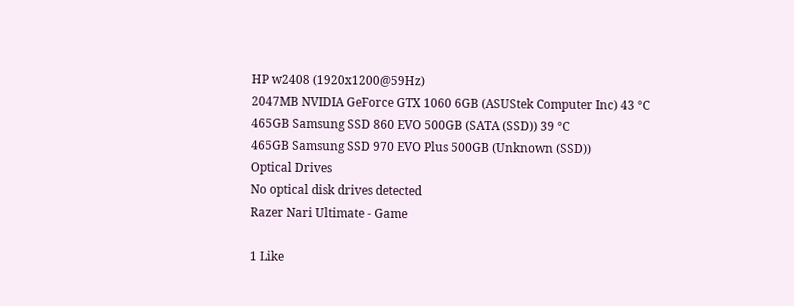HP w2408 (1920x1200@59Hz)
2047MB NVIDIA GeForce GTX 1060 6GB (ASUStek Computer Inc) 43 °C
465GB Samsung SSD 860 EVO 500GB (SATA (SSD)) 39 °C
465GB Samsung SSD 970 EVO Plus 500GB (Unknown (SSD))
Optical Drives
No optical disk drives detected
Razer Nari Ultimate - Game

1 Like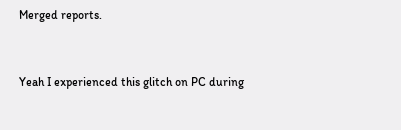Merged reports.


Yeah I experienced this glitch on PC during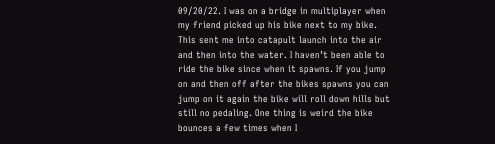09/20/22. I was on a bridge in multiplayer when my friend picked up his bike next to my bike. This sent me into catapult launch into the air and then into the water. I haven’t been able to ride the bike since when it spawns. If you jump on and then off after the bikes spawns you can jump on it again the bike will roll down hills but still no pedaling. One thing is weird the bike bounces a few times when I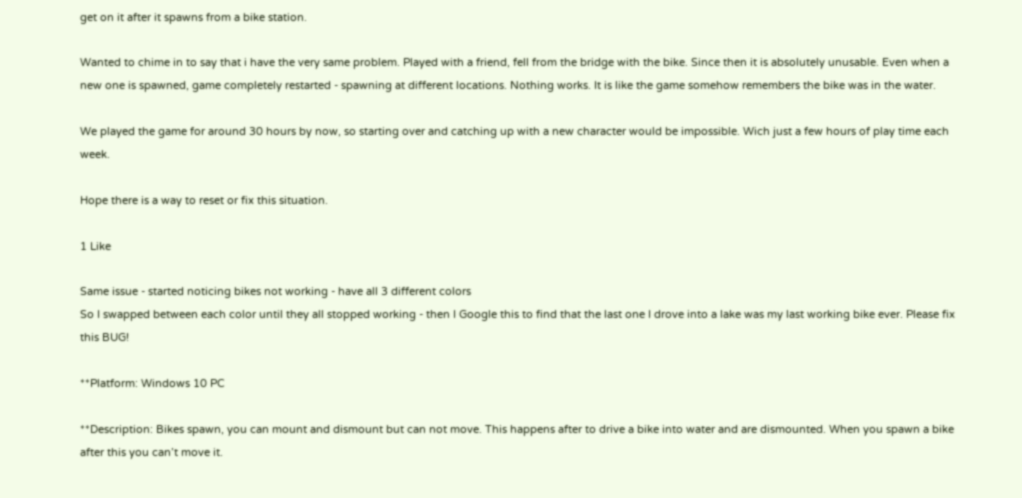get on it after it spawns from a bike station.

Wanted to chime in to say that i have the very same problem. Played with a friend, fell from the bridge with the bike. Since then it is absolutely unusable. Even when a new one is spawned, game completely restarted - spawning at different locations. Nothing works. It is like the game somehow remembers the bike was in the water.

We played the game for around 30 hours by now, so starting over and catching up with a new character would be impossible. Wich just a few hours of play time each week.

Hope there is a way to reset or fix this situation.

1 Like

Same issue - started noticing bikes not working - have all 3 different colors
So I swapped between each color until they all stopped working - then I Google this to find that the last one I drove into a lake was my last working bike ever. Please fix this BUG!

**Platform: Windows 10 PC

**Description: Bikes spawn, you can mount and dismount but can not move. This happens after to drive a bike into water and are dismounted. When you spawn a bike after this you can’t move it.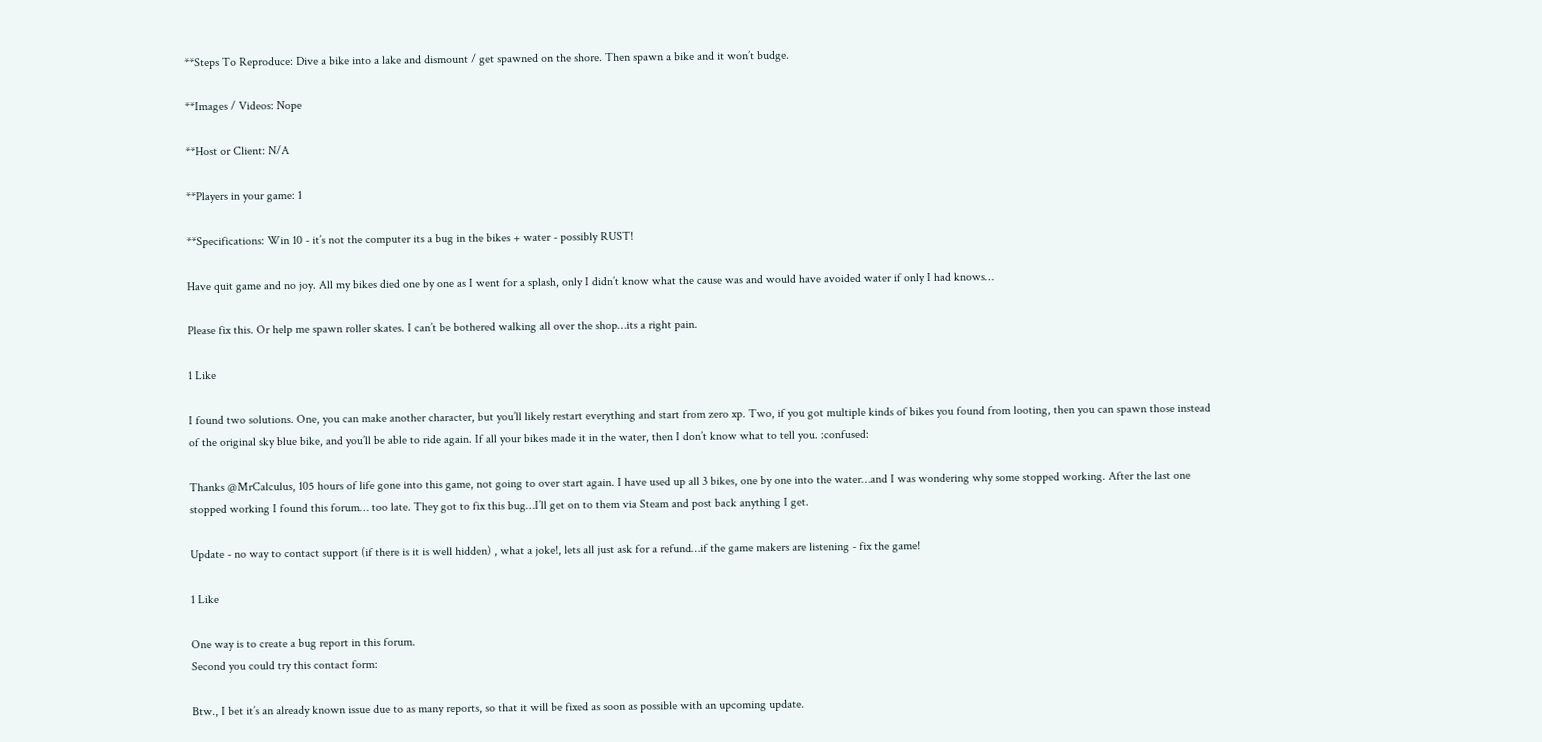**Steps To Reproduce: Dive a bike into a lake and dismount / get spawned on the shore. Then spawn a bike and it won’t budge.

**Images / Videos: Nope

**Host or Client: N/A

**Players in your game: 1

**Specifications: Win 10 - it’s not the computer its a bug in the bikes + water - possibly RUST!

Have quit game and no joy. All my bikes died one by one as I went for a splash, only I didn’t know what the cause was and would have avoided water if only I had knows…

Please fix this. Or help me spawn roller skates. I can’t be bothered walking all over the shop…its a right pain.

1 Like

I found two solutions. One, you can make another character, but you’ll likely restart everything and start from zero xp. Two, if you got multiple kinds of bikes you found from looting, then you can spawn those instead of the original sky blue bike, and you’ll be able to ride again. If all your bikes made it in the water, then I don’t know what to tell you. :confused:

Thanks @MrCalculus, 105 hours of life gone into this game, not going to over start again. I have used up all 3 bikes, one by one into the water…and I was wondering why some stopped working. After the last one stopped working I found this forum… too late. They got to fix this bug…I’ll get on to them via Steam and post back anything I get.

Update - no way to contact support (if there is it is well hidden) , what a joke!, lets all just ask for a refund…if the game makers are listening - fix the game!

1 Like

One way is to create a bug report in this forum.
Second you could try this contact form:

Btw., I bet it’s an already known issue due to as many reports, so that it will be fixed as soon as possible with an upcoming update.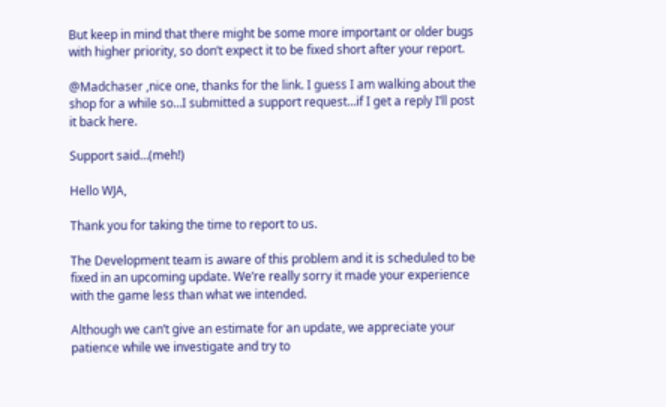But keep in mind that there might be some more important or older bugs with higher priority, so don’t expect it to be fixed short after your report.

@Madchaser ,nice one, thanks for the link. I guess I am walking about the shop for a while so…I submitted a support request…if I get a reply I’ll post it back here.

Support said…(meh!)

Hello WJA,

Thank you for taking the time to report to us.

The Development team is aware of this problem and it is scheduled to be fixed in an upcoming update. We’re really sorry it made your experience with the game less than what we intended.

Although we can’t give an estimate for an update, we appreciate your patience while we investigate and try to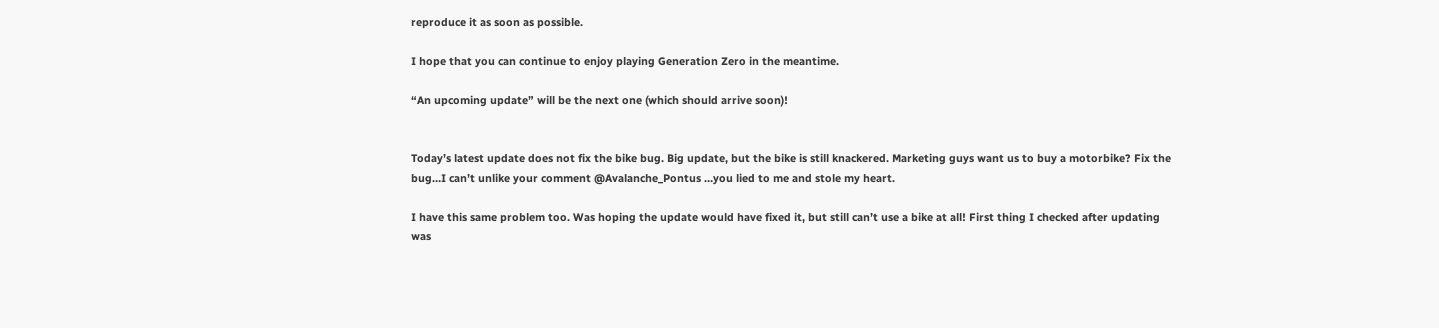reproduce it as soon as possible.

I hope that you can continue to enjoy playing Generation Zero in the meantime.

“An upcoming update” will be the next one (which should arrive soon)!


Today’s latest update does not fix the bike bug. Big update, but the bike is still knackered. Marketing guys want us to buy a motorbike? Fix the bug…I can’t unlike your comment @Avalanche_Pontus …you lied to me and stole my heart.

I have this same problem too. Was hoping the update would have fixed it, but still can’t use a bike at all! First thing I checked after updating was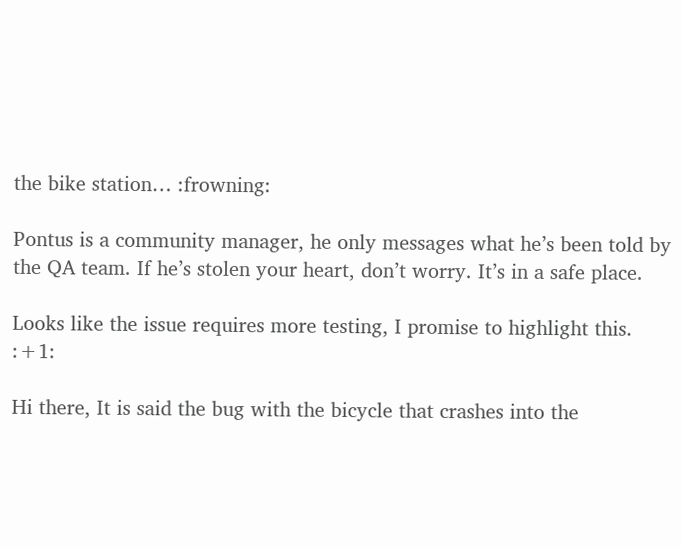the bike station… :frowning:

Pontus is a community manager, he only messages what he’s been told by the QA team. If he’s stolen your heart, don’t worry. It’s in a safe place.

Looks like the issue requires more testing, I promise to highlight this. :+1:

Hi there, It is said the bug with the bicycle that crashes into the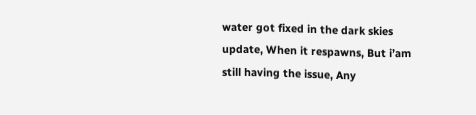water got fixed in the dark skies update, When it respawns, But i’am still having the issue, Any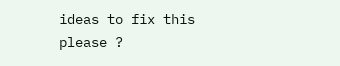ideas to fix this please ?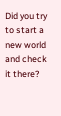Did you try to start a new world and check it there?